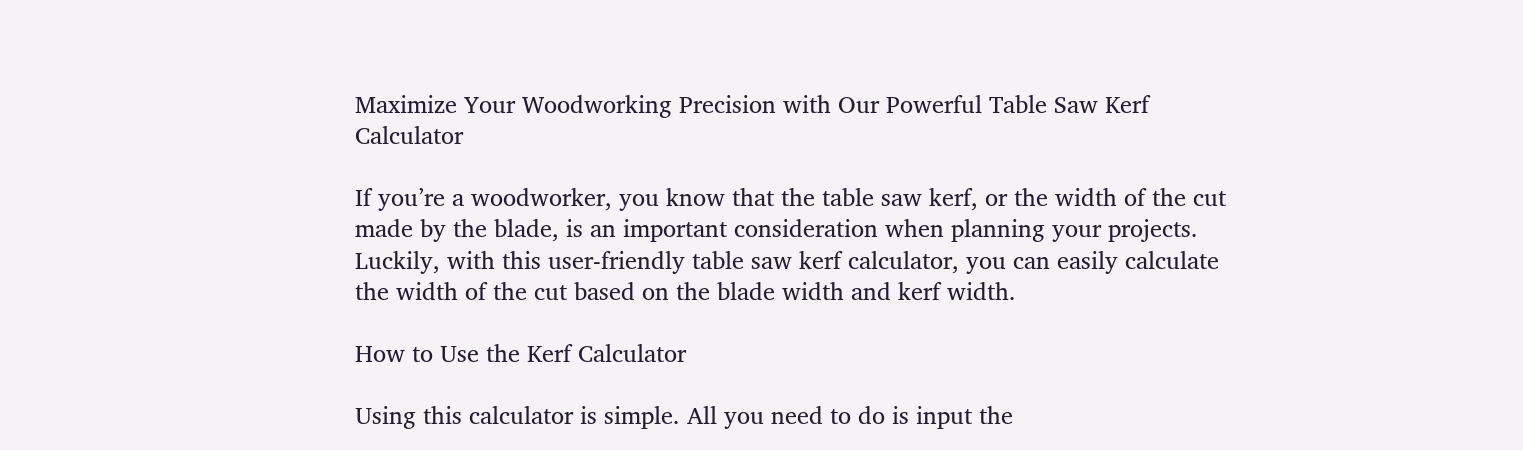Maximize Your Woodworking Precision with Our Powerful Table Saw Kerf Calculator

If you’re a woodworker, you know that the table saw kerf, or the width of the cut made by the blade, is an important consideration when planning your projects. Luckily, with this user-friendly table saw kerf calculator, you can easily calculate the width of the cut based on the blade width and kerf width.

How to Use the Kerf Calculator

Using this calculator is simple. All you need to do is input the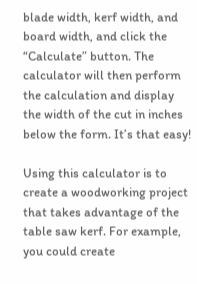blade width, kerf width, and board width, and click the “Calculate” button. The calculator will then perform the calculation and display the width of the cut in inches below the form. It’s that easy!

Using this calculator is to create a woodworking project that takes advantage of the table saw kerf. For example, you could create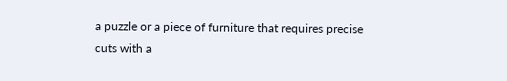a puzzle or a piece of furniture that requires precise cuts with a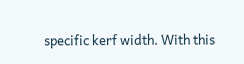specific kerf width. With this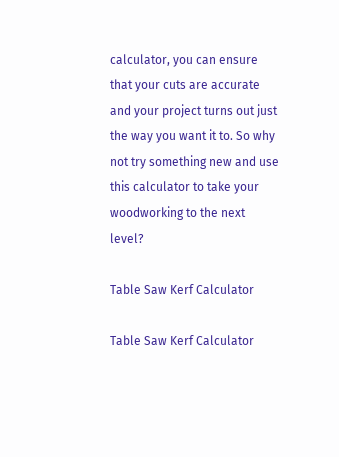calculator, you can ensure that your cuts are accurate and your project turns out just the way you want it to. So why not try something new and use this calculator to take your woodworking to the next level?

Table Saw Kerf Calculator

Table Saw Kerf Calculator